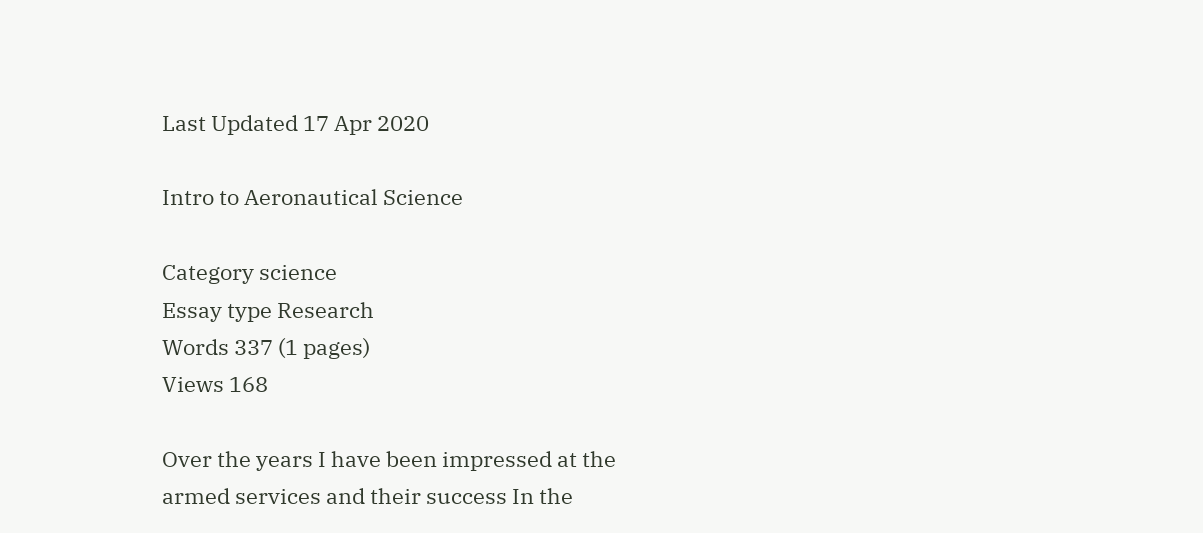Last Updated 17 Apr 2020

Intro to Aeronautical Science

Category science
Essay type Research
Words 337 (1 pages)
Views 168

Over the years I have been impressed at the armed services and their success In the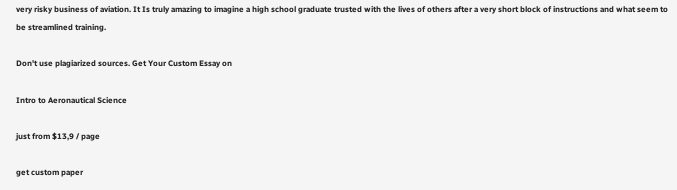very risky business of aviation. It Is truly amazing to imagine a high school graduate trusted with the lives of others after a very short block of instructions and what seem to be streamlined training.

Don't use plagiarized sources. Get Your Custom Essay on

Intro to Aeronautical Science

just from $13,9 / page

get custom paper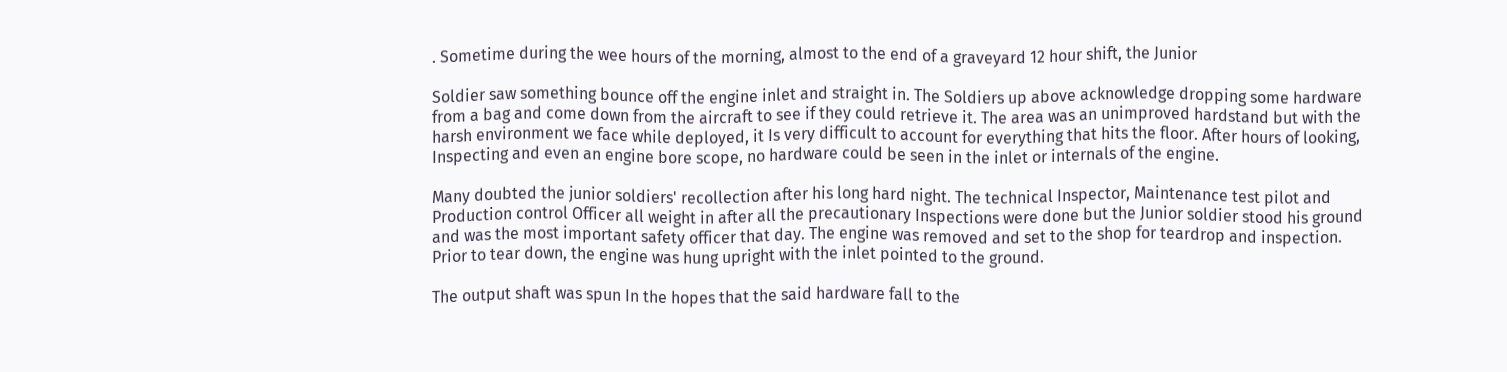. Sometime during the wee hours of the morning, almost to the end of a graveyard 12 hour shift, the Junior

Soldier saw something bounce off the engine inlet and straight in. The Soldiers up above acknowledge dropping some hardware from a bag and come down from the aircraft to see if they could retrieve it. The area was an unimproved hardstand but with the harsh environment we face while deployed, it Is very difficult to account for everything that hits the floor. After hours of looking, Inspecting and even an engine bore scope, no hardware could be seen in the inlet or internals of the engine.

Many doubted the junior soldiers' recollection after his long hard night. The technical Inspector, Maintenance test pilot and Production control Officer all weight in after all the precautionary Inspections were done but the Junior soldier stood his ground and was the most important safety officer that day. The engine was removed and set to the shop for teardrop and inspection. Prior to tear down, the engine was hung upright with the inlet pointed to the ground.

The output shaft was spun In the hopes that the said hardware fall to the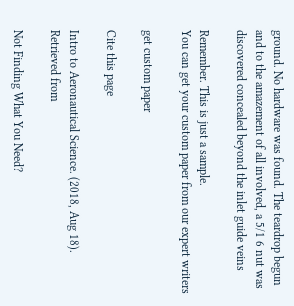ground. No hardware was found. The teardrop begun and to the amazement of all involved, a 5/1 6 nut was discovered concealed beyond the inlet guide veins

Remember. This is just a sample.
You can get your custom paper from our expert writers

get custom paper

Cite this page

Intro to Aeronautical Science. (2018, Aug 18). Retrieved from

Not Finding What You Need?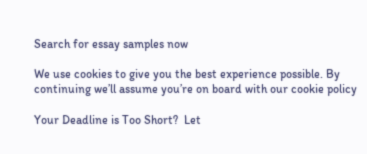Search for essay samples now

We use cookies to give you the best experience possible. By continuing we’ll assume you’re on board with our cookie policy

Your Deadline is Too Short?  Let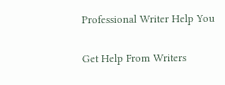Professional Writer Help You

Get Help From Writers